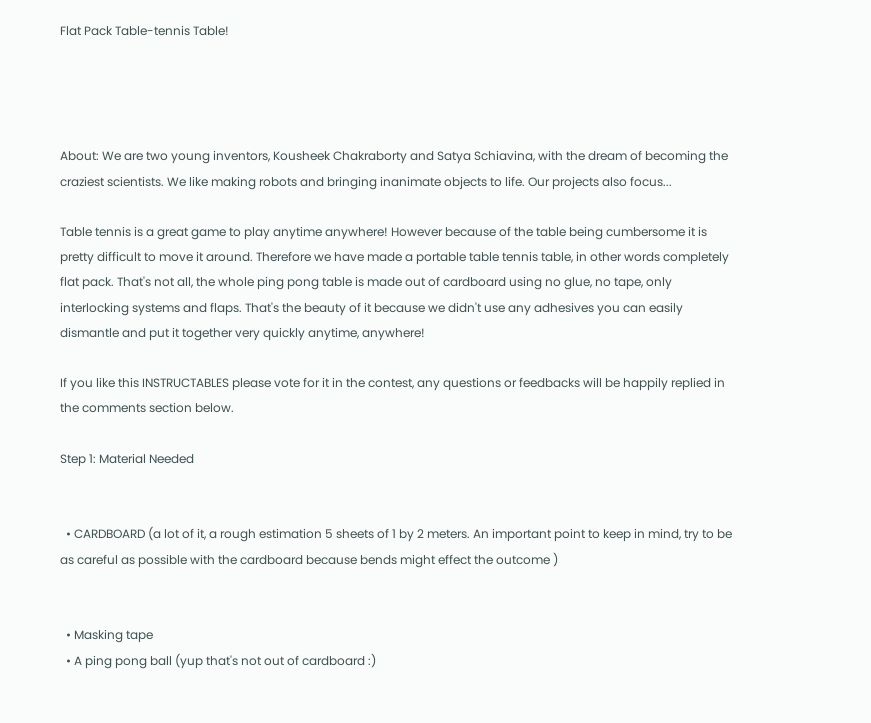Flat Pack Table-tennis Table!




About: We are two young inventors, Kousheek Chakraborty and Satya Schiavina, with the dream of becoming the craziest scientists. We like making robots and bringing inanimate objects to life. Our projects also focus...

Table tennis is a great game to play anytime anywhere! However because of the table being cumbersome it is pretty difficult to move it around. Therefore we have made a portable table tennis table, in other words completely flat pack. That's not all, the whole ping pong table is made out of cardboard using no glue, no tape, only interlocking systems and flaps. That's the beauty of it because we didn't use any adhesives you can easily dismantle and put it together very quickly anytime, anywhere!

If you like this INSTRUCTABLES please vote for it in the contest, any questions or feedbacks will be happily replied in the comments section below.

Step 1: Material Needed


  • CARDBOARD (a lot of it, a rough estimation 5 sheets of 1 by 2 meters. An important point to keep in mind, try to be as careful as possible with the cardboard because bends might effect the outcome )


  • Masking tape
  • A ping pong ball (yup that's not out of cardboard :)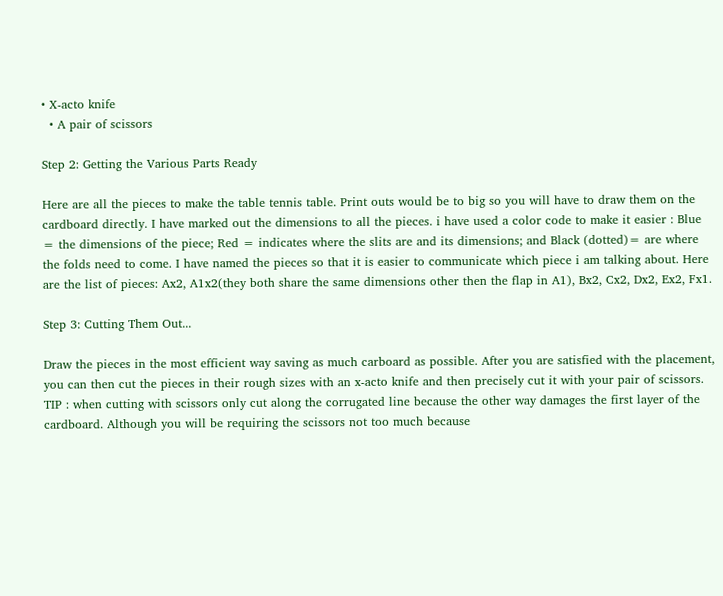• X-acto knife
  • A pair of scissors

Step 2: Getting the Various Parts Ready

Here are all the pieces to make the table tennis table. Print outs would be to big so you will have to draw them on the cardboard directly. I have marked out the dimensions to all the pieces. i have used a color code to make it easier : Blue = the dimensions of the piece; Red = indicates where the slits are and its dimensions; and Black (dotted)= are where the folds need to come. I have named the pieces so that it is easier to communicate which piece i am talking about. Here are the list of pieces: Ax2, A1x2(they both share the same dimensions other then the flap in A1), Bx2, Cx2, Dx2, Ex2, Fx1.

Step 3: Cutting Them Out...

Draw the pieces in the most efficient way saving as much carboard as possible. After you are satisfied with the placement, you can then cut the pieces in their rough sizes with an x-acto knife and then precisely cut it with your pair of scissors.
TIP : when cutting with scissors only cut along the corrugated line because the other way damages the first layer of the cardboard. Although you will be requiring the scissors not too much because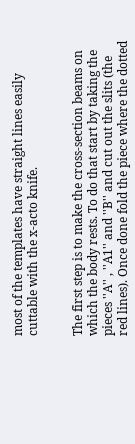most of the templates have straight lines easily cuttable with the x-acto knife.


The first step is to make the cross-section beams on which the body rests. To do that start by taking the pieces ''A'' , ''A1'' and ''B'' and cut out the slits (the red lines). Once done fold the piece where the dotted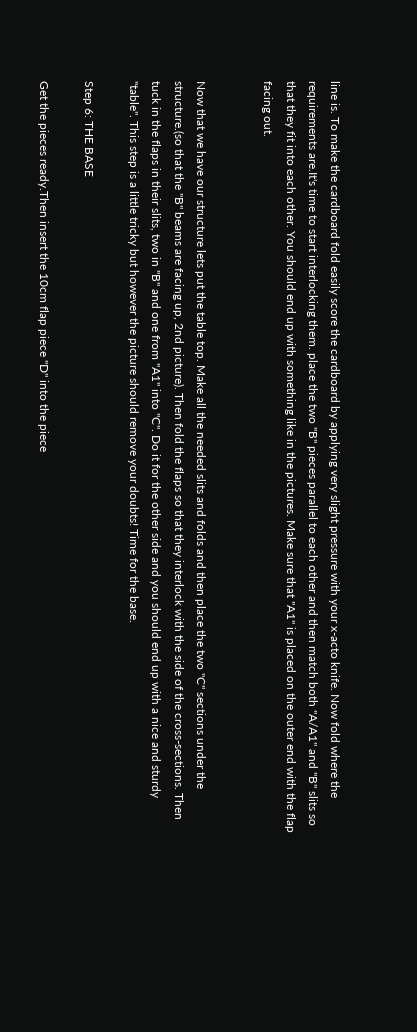line is. To make the cardboard fold easily score the cardboard by applying very slight pressure with your x-acto knife. Now fold where the requirements are.It's time to start interlocking them. place the two ''B'' pieces parallel to each other and then match both ''A/A1'' and ''B'' slits so that they fit into each other. You should end up with something like in the pictures. Make sure that ''A1'' is placed on the outer end with the flap facing out.


Now that we have our structure lets put the table top. Make all the needed slits and folds and then place the two ''C'' sections under the structure.(so that the ''B'' beams are facing up, 2nd picture). Then fold the flaps so that they interlock with the side of the cross-sections. Then tuck in the flaps in their slits, two in ''B'' and one from ''A1'' into ''C''. Do it for the other side and you should end up with a nice and sturdy ''table''. This step is a little tricky but however the picture should remove your doubts! Time for the base.

Step 6: THE BASE

Get the pieces ready.Then insert the 10cm flap piece ''D'' into the piece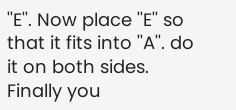''E''. Now place ''E'' so that it fits into ''A''. do it on both sides. Finally you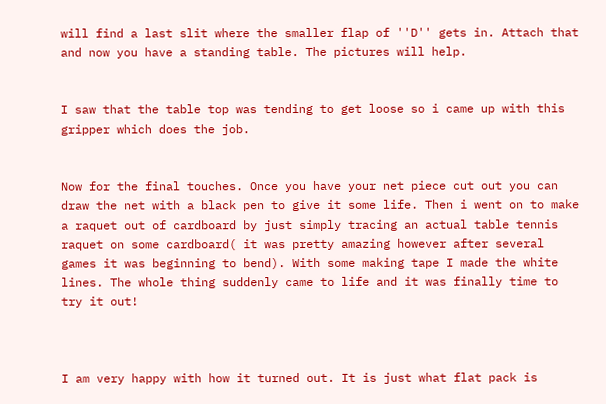will find a last slit where the smaller flap of ''D'' gets in. Attach that and now you have a standing table. The pictures will help.


I saw that the table top was tending to get loose so i came up with this gripper which does the job.


Now for the final touches. Once you have your net piece cut out you can draw the net with a black pen to give it some life. Then i went on to make a raquet out of cardboard by just simply tracing an actual table tennis raquet on some cardboard( it was pretty amazing however after several games it was beginning to bend). With some making tape I made the white lines. The whole thing suddenly came to life and it was finally time to try it out!



I am very happy with how it turned out. It is just what flat pack is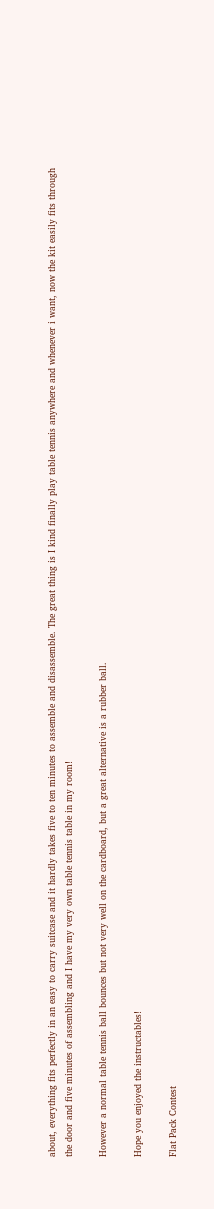about, everything fits perfectly in an easy to carry suitcase and it hardly takes five to ten minutes to assemble and disassemble. The great thing is I kind finally play table tennis anywhere and whenever i want, now the kit easily fits through the door and five minutes of assembling and I have my very own table tennis table in my room!

However a normal table tennis ball bounces but not very well on the cardboard, but a great alternative is a rubber ball.

Hope you enjoyed the instructables!

Flat Pack Contest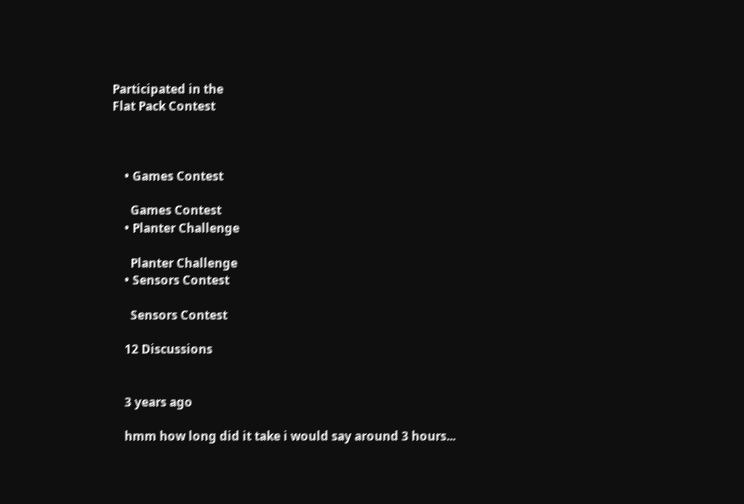Participated in the
Flat Pack Contest



    • Games Contest

      Games Contest
    • Planter Challenge

      Planter Challenge
    • Sensors Contest

      Sensors Contest

    12 Discussions


    3 years ago

    hmm how long did it take i would say around 3 hours...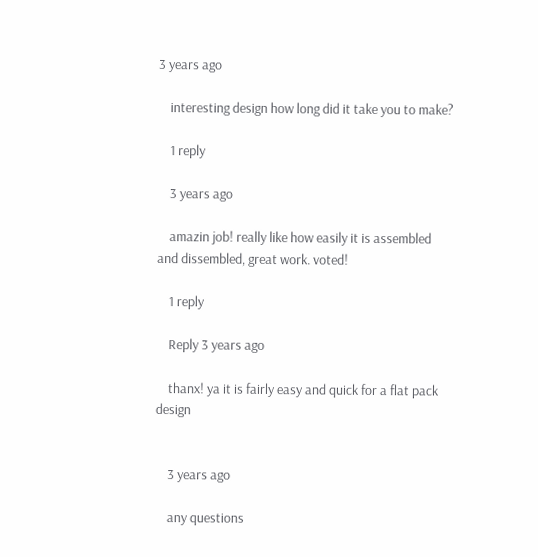3 years ago

    interesting design how long did it take you to make?

    1 reply

    3 years ago

    amazin job! really like how easily it is assembled and dissembled, great work. voted!

    1 reply

    Reply 3 years ago

    thanx! ya it is fairly easy and quick for a flat pack design


    3 years ago

    any questions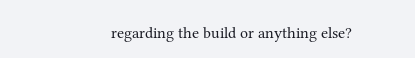regarding the build or anything else?